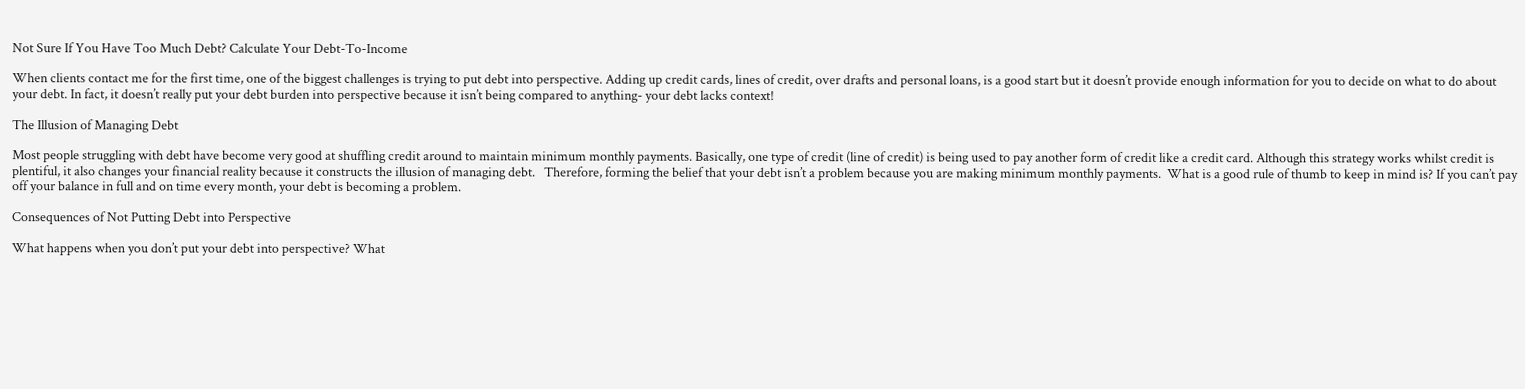Not Sure If You Have Too Much Debt? Calculate Your Debt-To-Income

When clients contact me for the first time, one of the biggest challenges is trying to put debt into perspective. Adding up credit cards, lines of credit, over drafts and personal loans, is a good start but it doesn’t provide enough information for you to decide on what to do about your debt. In fact, it doesn’t really put your debt burden into perspective because it isn’t being compared to anything- your debt lacks context!

The Illusion of Managing Debt

Most people struggling with debt have become very good at shuffling credit around to maintain minimum monthly payments. Basically, one type of credit (line of credit) is being used to pay another form of credit like a credit card. Although this strategy works whilst credit is plentiful, it also changes your financial reality because it constructs the illusion of managing debt.   Therefore, forming the belief that your debt isn’t a problem because you are making minimum monthly payments.  What is a good rule of thumb to keep in mind is? If you can’t pay off your balance in full and on time every month, your debt is becoming a problem.

Consequences of Not Putting Debt into Perspective

What happens when you don’t put your debt into perspective? What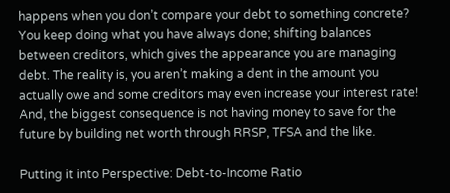happens when you don’t compare your debt to something concrete? You keep doing what you have always done; shifting balances between creditors, which gives the appearance you are managing debt. The reality is, you aren’t making a dent in the amount you actually owe and some creditors may even increase your interest rate! And, the biggest consequence is not having money to save for the future by building net worth through RRSP, TFSA and the like.

Putting it into Perspective: Debt-to-Income Ratio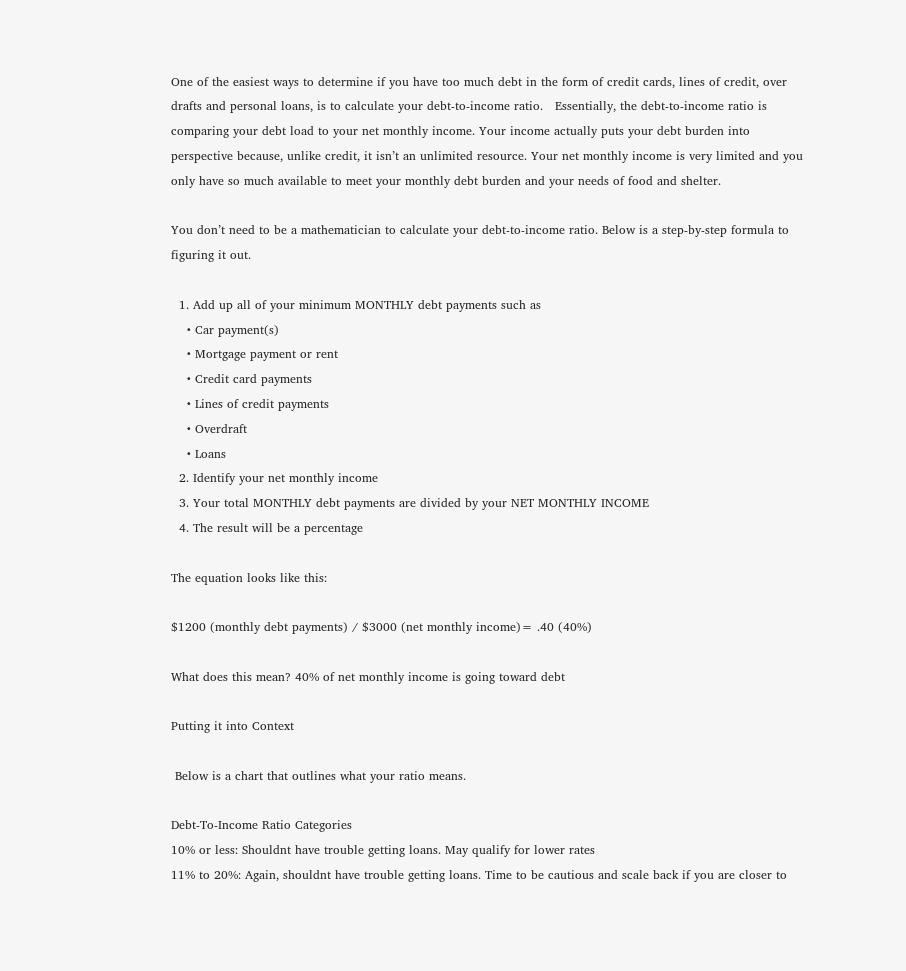One of the easiest ways to determine if you have too much debt in the form of credit cards, lines of credit, over drafts and personal loans, is to calculate your debt-to-income ratio.   Essentially, the debt-to-income ratio is comparing your debt load to your net monthly income. Your income actually puts your debt burden into perspective because, unlike credit, it isn’t an unlimited resource. Your net monthly income is very limited and you only have so much available to meet your monthly debt burden and your needs of food and shelter.

You don’t need to be a mathematician to calculate your debt-to-income ratio. Below is a step-by-step formula to figuring it out.

  1. Add up all of your minimum MONTHLY debt payments such as
    • Car payment(s)
    • Mortgage payment or rent
    • Credit card payments
    • Lines of credit payments
    • Overdraft
    • Loans
  2. Identify your net monthly income
  3. Your total MONTHLY debt payments are divided by your NET MONTHLY INCOME
  4. The result will be a percentage

The equation looks like this:

$1200 (monthly debt payments) / $3000 (net monthly income)= .40 (40%)

What does this mean? 40% of net monthly income is going toward debt

Putting it into Context

 Below is a chart that outlines what your ratio means.

Debt-To-Income Ratio Categories
10% or less: Shouldnt have trouble getting loans. May qualify for lower rates
11% to 20%: Again, shouldnt have trouble getting loans. Time to be cautious and scale back if you are closer to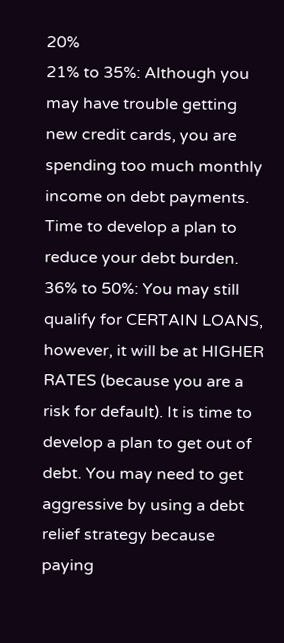20%
21% to 35%: Although you may have trouble getting new credit cards, you are spending too much monthly income on debt payments. Time to develop a plan to reduce your debt burden.
36% to 50%: You may still qualify for CERTAIN LOANS, however, it will be at HIGHER RATES (because you are a risk for default). It is time to develop a plan to get out of debt. You may need to get aggressive by using a debt relief strategy because paying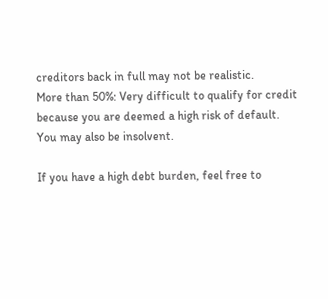creditors back in full may not be realistic.
More than 50%: Very difficult to qualify for credit because you are deemed a high risk of default. You may also be insolvent.

If you have a high debt burden, feel free to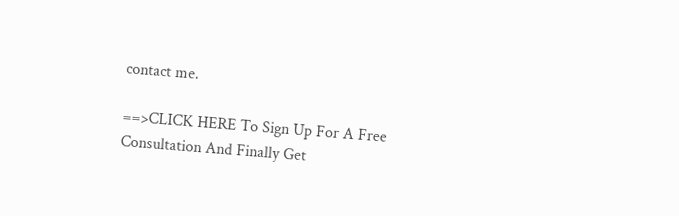contact me.

==>CLICK HERE To Sign Up For A Free Consultation And Finally Get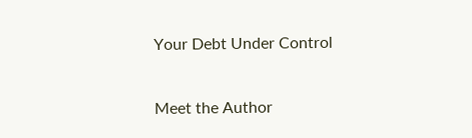Your Debt Under Control

Meet the Author